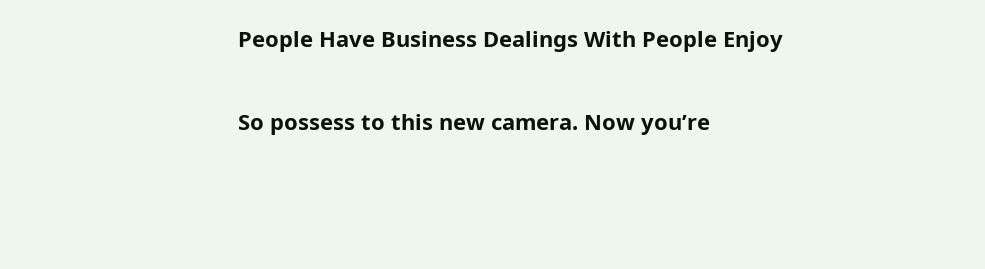People Have Business Dealings With People Enjoy

So possess to this new camera. Now you’re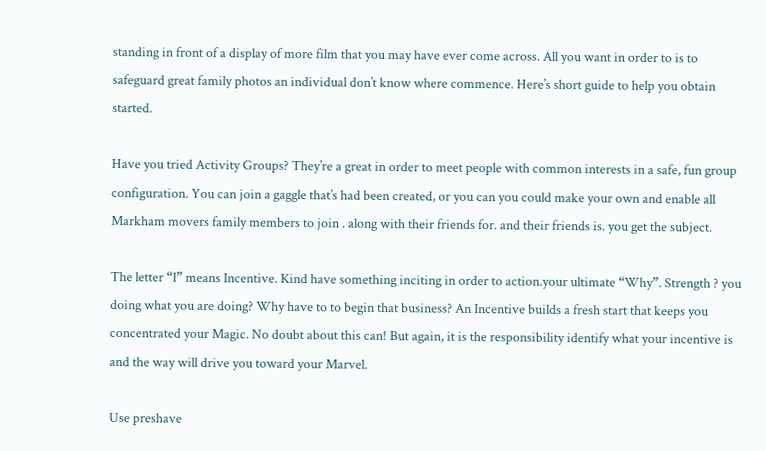standing in front of a display of more film that you may have ever come across. All you want in order to is to safeguard great family photos an individual don’t know where commence. Here’s short guide to help you obtain started.

Have you tried Activity Groups? They’re a great in order to meet people with common interests in a safe, fun group configuration. You can join a gaggle that’s had been created, or you can you could make your own and enable all Markham movers family members to join . along with their friends for. and their friends is. you get the subject.

The letter “I” means Incentive. Kind have something inciting in order to action.your ultimate “Why”. Strength ? you doing what you are doing? Why have to to begin that business? An Incentive builds a fresh start that keeps you concentrated your Magic. No doubt about this can! But again, it is the responsibility identify what your incentive is and the way will drive you toward your Marvel.

Use preshave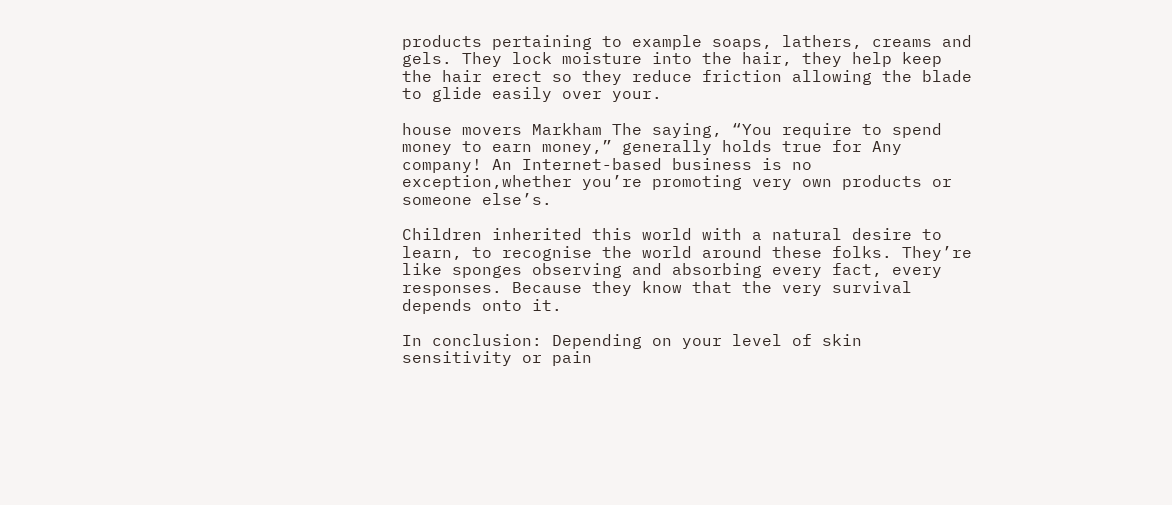products pertaining to example soaps, lathers, creams and gels. They lock moisture into the hair, they help keep the hair erect so they reduce friction allowing the blade to glide easily over your.

house movers Markham The saying, “You require to spend money to earn money,” generally holds true for Any company! An Internet-based business is no exception,whether you’re promoting very own products or someone else’s.

Children inherited this world with a natural desire to learn, to recognise the world around these folks. They’re like sponges observing and absorbing every fact, every responses. Because they know that the very survival depends onto it.

In conclusion: Depending on your level of skin sensitivity or pain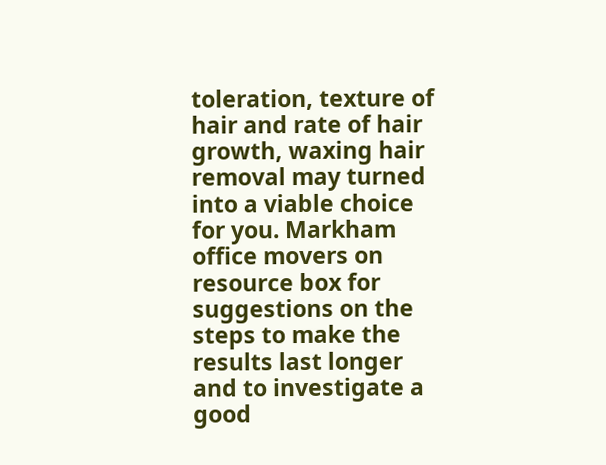toleration, texture of hair and rate of hair growth, waxing hair removal may turned into a viable choice for you. Markham office movers on resource box for suggestions on the steps to make the results last longer and to investigate a good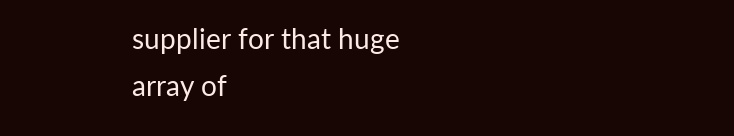supplier for that huge array of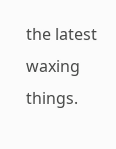the latest waxing things.